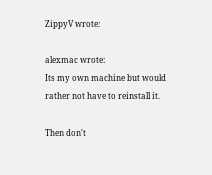ZippyV wrote:

alexmac wrote:
Its my own machine but would rather not have to reinstall it.

Then don't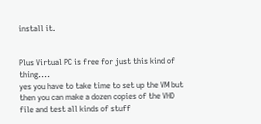install it.


Plus Virtual PC is free for just this kind of thing....
yes you have to take time to set up the VM but then you can make a dozen copies of the VHD file and test all kinds of stuff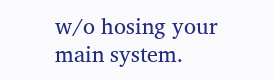w/o hosing your main system.